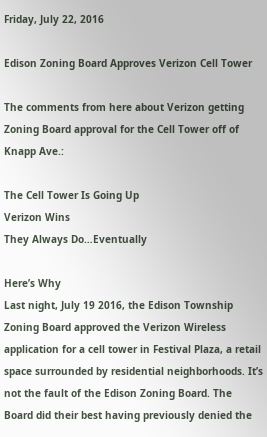Friday, July 22, 2016

Edison Zoning Board Approves Verizon Cell Tower

The comments from here about Verizon getting Zoning Board approval for the Cell Tower off of Knapp Ave.:

The Cell Tower Is Going Up
Verizon Wins
They Always Do…Eventually

Here’s Why
Last night, July 19 2016, the Edison Township Zoning Board approved the Verizon Wireless application for a cell tower in Festival Plaza, a retail space surrounded by residential neighborhoods. It’s not the fault of the Edison Zoning Board. The Board did their best having previously denied the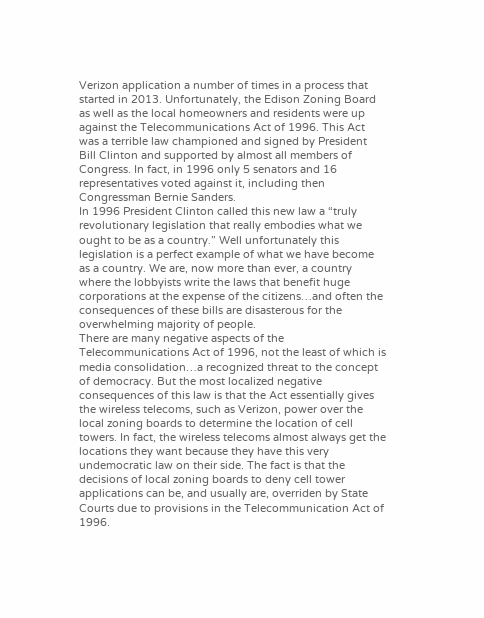Verizon application a number of times in a process that started in 2013. Unfortunately, the Edison Zoning Board as well as the local homeowners and residents were up against the Telecommunications Act of 1996. This Act was a terrible law championed and signed by President Bill Clinton and supported by almost all members of Congress. In fact, in 1996 only 5 senators and 16 representatives voted against it, including then Congressman Bernie Sanders.
In 1996 President Clinton called this new law a “truly revolutionary legislation that really embodies what we ought to be as a country.” Well unfortunately this legislation is a perfect example of what we have become as a country. We are, now more than ever, a country where the lobbyists write the laws that benefit huge corporations at the expense of the citizens…and often the consequences of these bills are disasterous for the overwhelming majority of people.
There are many negative aspects of the Telecommunications Act of 1996, not the least of which is media consolidation…a recognized threat to the concept of democracy. But the most localized negative consequences of this law is that the Act essentially gives the wireless telecoms, such as Verizon, power over the local zoning boards to determine the location of cell towers. In fact, the wireless telecoms almost always get the locations they want because they have this very undemocratic law on their side. The fact is that the decisions of local zoning boards to deny cell tower applications can be, and usually are, overriden by State Courts due to provisions in the Telecommunication Act of 1996.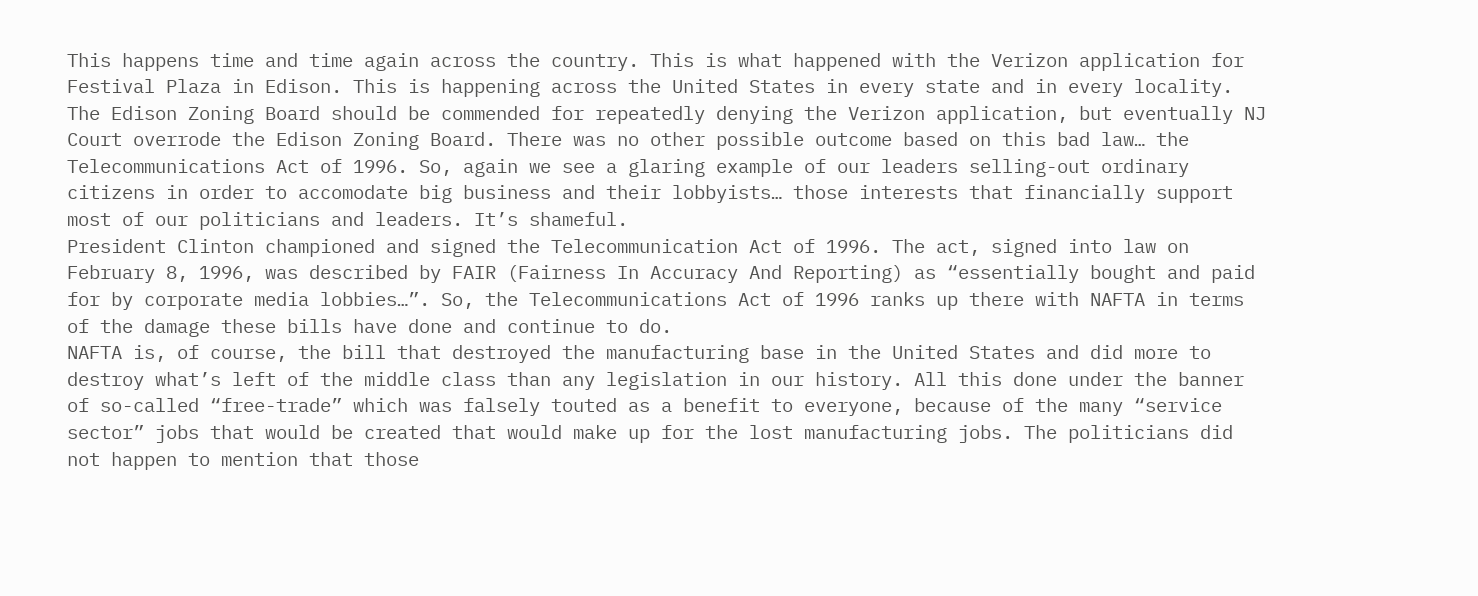This happens time and time again across the country. This is what happened with the Verizon application for Festival Plaza in Edison. This is happening across the United States in every state and in every locality.
The Edison Zoning Board should be commended for repeatedly denying the Verizon application, but eventually NJ Court overrode the Edison Zoning Board. There was no other possible outcome based on this bad law… the Telecommunications Act of 1996. So, again we see a glaring example of our leaders selling-out ordinary citizens in order to accomodate big business and their lobbyists… those interests that financially support most of our politicians and leaders. It’s shameful.
President Clinton championed and signed the Telecommunication Act of 1996. The act, signed into law on February 8, 1996, was described by FAIR (Fairness In Accuracy And Reporting) as “essentially bought and paid for by corporate media lobbies…”. So, the Telecommunications Act of 1996 ranks up there with NAFTA in terms of the damage these bills have done and continue to do.
NAFTA is, of course, the bill that destroyed the manufacturing base in the United States and did more to destroy what’s left of the middle class than any legislation in our history. All this done under the banner of so-called “free-trade” which was falsely touted as a benefit to everyone, because of the many “service sector” jobs that would be created that would make up for the lost manufacturing jobs. The politicians did not happen to mention that those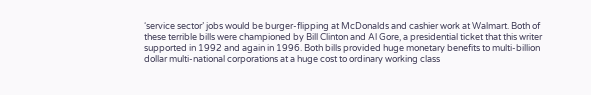‘service sector’ jobs would be burger-flipping at McDonalds and cashier work at Walmart. Both of these terrible bills were championed by Bill Clinton and Al Gore, a presidential ticket that this writer supported in 1992 and again in 1996. Both bills provided huge monetary benefits to multi-billion dollar multi-national corporations at a huge cost to ordinary working class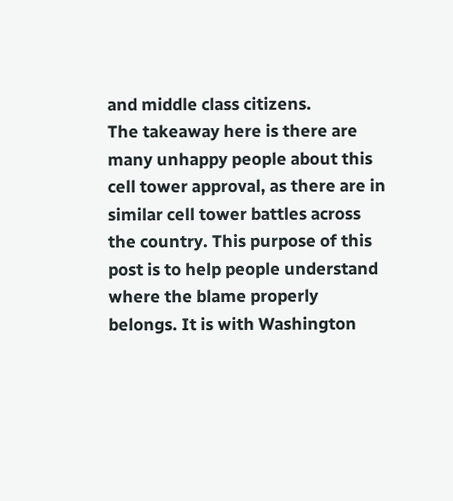and middle class citizens.
The takeaway here is there are many unhappy people about this cell tower approval, as there are in similar cell tower battles across the country. This purpose of this post is to help people understand where the blame properly belongs. It is with Washington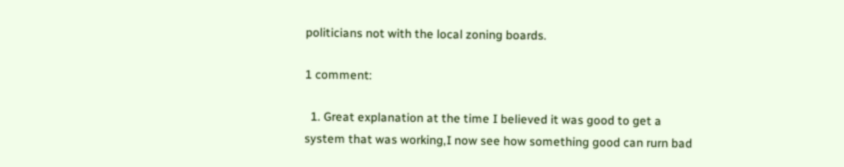politicians not with the local zoning boards.

1 comment:

  1. Great explanation at the time I believed it was good to get a system that was working,I now see how something good can rurn bad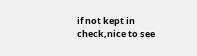if not kept in check,nice to see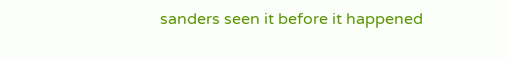sanders seen it before it happened